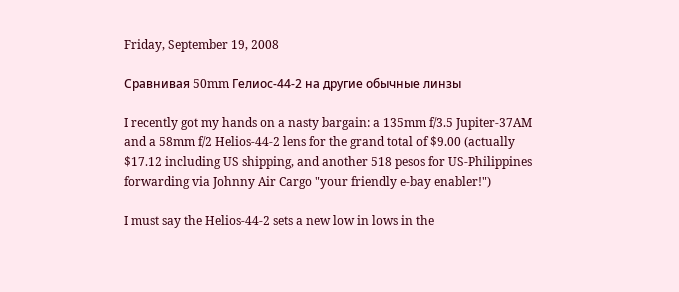Friday, September 19, 2008

Сравнивая 50mm Гелиос-44-2 на другие обычные линзы

I recently got my hands on a nasty bargain: a 135mm f/3.5 Jupiter-37AM and a 58mm f/2 Helios-44-2 lens for the grand total of $9.00 (actually $17.12 including US shipping, and another 518 pesos for US-Philippines forwarding via Johnny Air Cargo "your friendly e-bay enabler!")

I must say the Helios-44-2 sets a new low in lows in the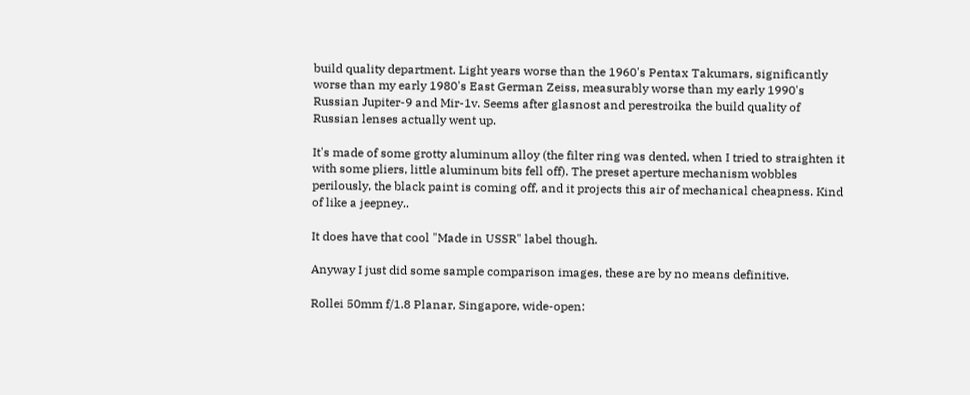build quality department. Light years worse than the 1960's Pentax Takumars, significantly worse than my early 1980's East German Zeiss, measurably worse than my early 1990's Russian Jupiter-9 and Mir-1v. Seems after glasnost and perestroika the build quality of Russian lenses actually went up.

It's made of some grotty aluminum alloy (the filter ring was dented, when I tried to straighten it with some pliers, little aluminum bits fell off). The preset aperture mechanism wobbles perilously, the black paint is coming off, and it projects this air of mechanical cheapness. Kind of like a jeepney..

It does have that cool "Made in USSR" label though.

Anyway I just did some sample comparison images, these are by no means definitive.

Rollei 50mm f/1.8 Planar, Singapore, wide-open: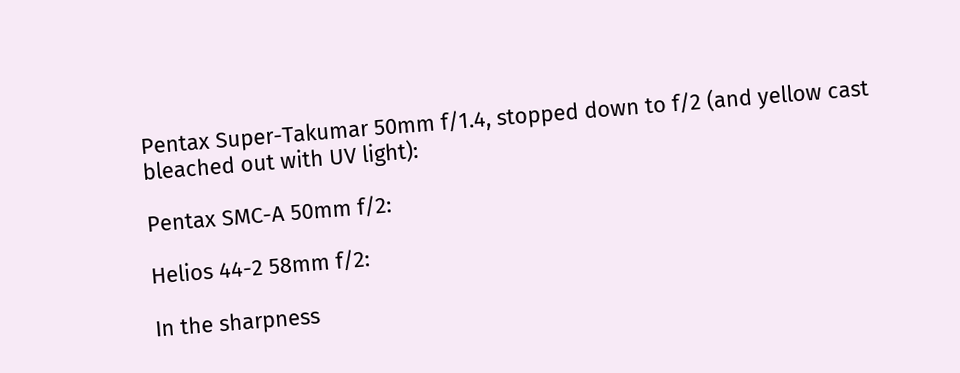Pentax Super-Takumar 50mm f/1.4, stopped down to f/2 (and yellow cast bleached out with UV light):

Pentax SMC-A 50mm f/2:

Helios 44-2 58mm f/2:

In the sharpness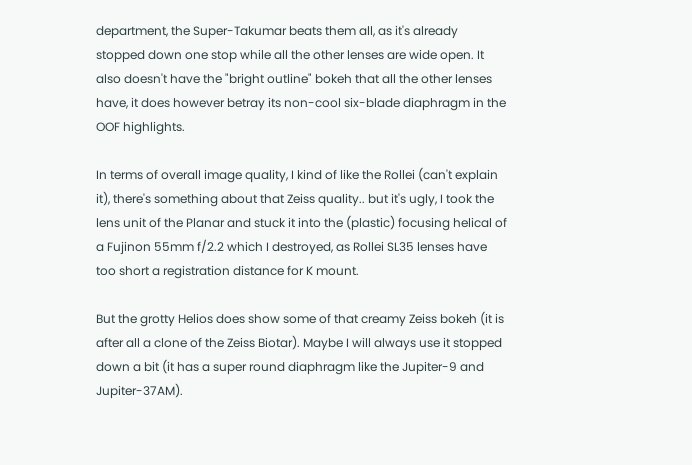department, the Super-Takumar beats them all, as it's already stopped down one stop while all the other lenses are wide open. It also doesn't have the "bright outline" bokeh that all the other lenses have, it does however betray its non-cool six-blade diaphragm in the OOF highlights.

In terms of overall image quality, I kind of like the Rollei (can't explain it), there's something about that Zeiss quality.. but it's ugly, I took the lens unit of the Planar and stuck it into the (plastic) focusing helical of a Fujinon 55mm f/2.2 which I destroyed, as Rollei SL35 lenses have too short a registration distance for K mount.

But the grotty Helios does show some of that creamy Zeiss bokeh (it is after all a clone of the Zeiss Biotar). Maybe I will always use it stopped down a bit (it has a super round diaphragm like the Jupiter-9 and Jupiter-37AM).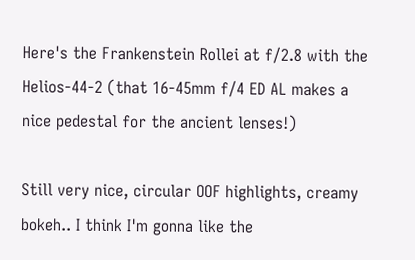Here's the Frankenstein Rollei at f/2.8 with the Helios-44-2 (that 16-45mm f/4 ED AL makes a nice pedestal for the ancient lenses!)

Still very nice, circular OOF highlights, creamy bokeh.. I think I'm gonna like the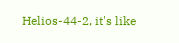Helios-44-2, it's like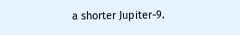a shorter Jupiter-9.